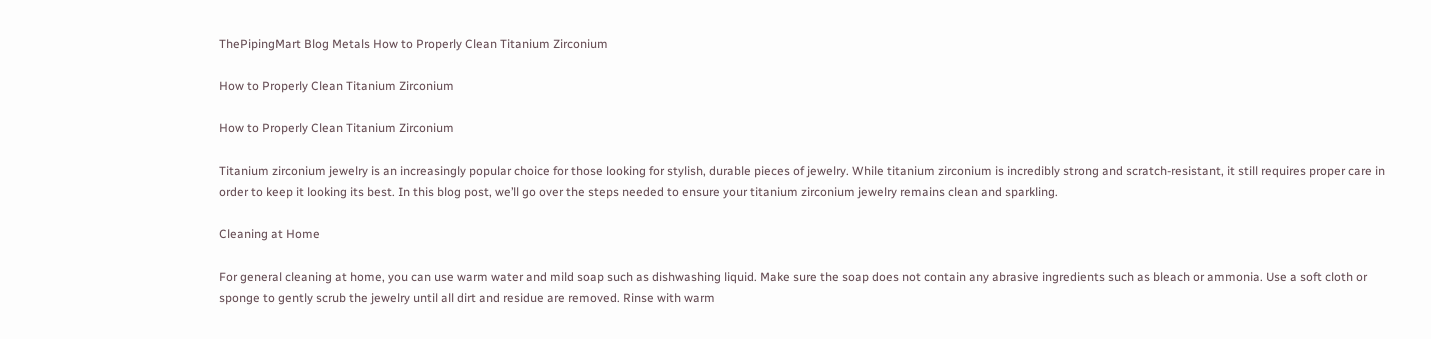ThePipingMart Blog Metals How to Properly Clean Titanium Zirconium

How to Properly Clean Titanium Zirconium

How to Properly Clean Titanium Zirconium

Titanium zirconium jewelry is an increasingly popular choice for those looking for stylish, durable pieces of jewelry. While titanium zirconium is incredibly strong and scratch-resistant, it still requires proper care in order to keep it looking its best. In this blog post, we’ll go over the steps needed to ensure your titanium zirconium jewelry remains clean and sparkling.

Cleaning at Home

For general cleaning at home, you can use warm water and mild soap such as dishwashing liquid. Make sure the soap does not contain any abrasive ingredients such as bleach or ammonia. Use a soft cloth or sponge to gently scrub the jewelry until all dirt and residue are removed. Rinse with warm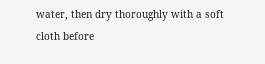water, then dry thoroughly with a soft cloth before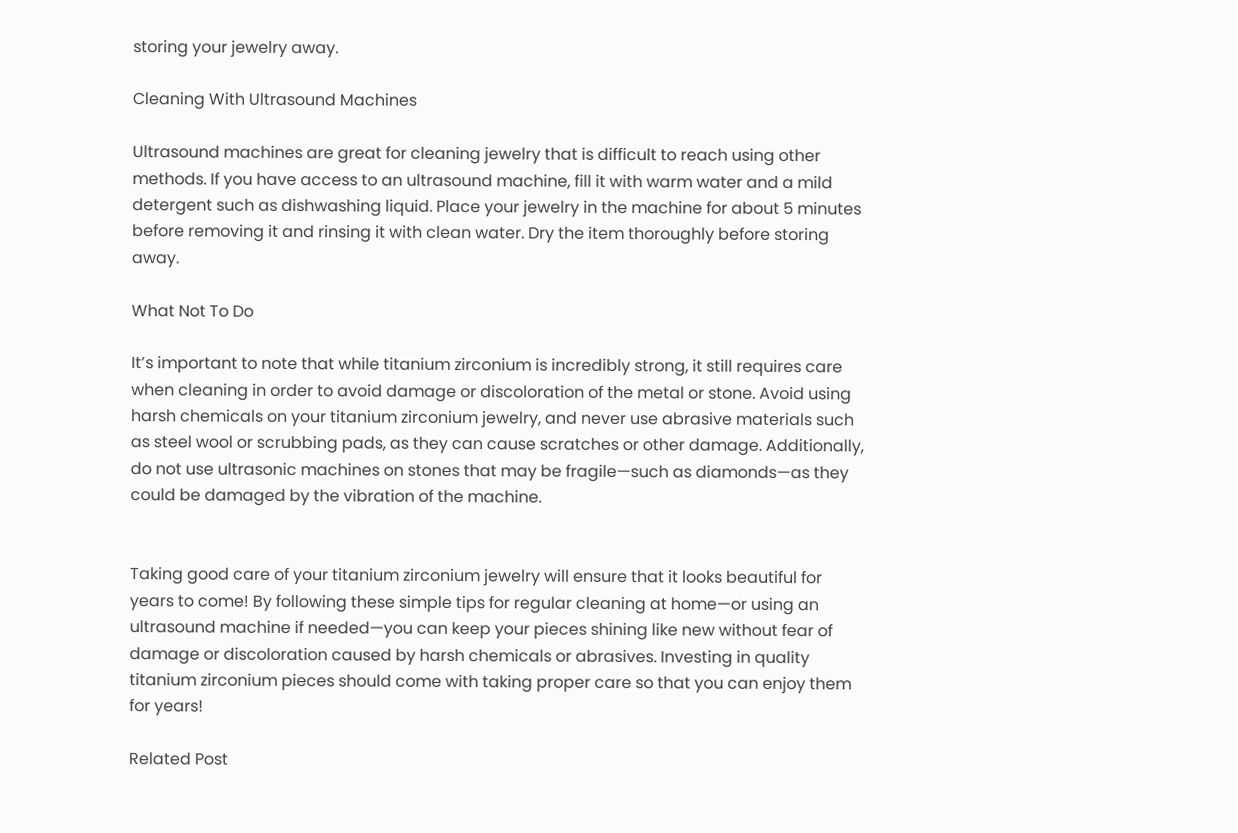storing your jewelry away.

Cleaning With Ultrasound Machines

Ultrasound machines are great for cleaning jewelry that is difficult to reach using other methods. If you have access to an ultrasound machine, fill it with warm water and a mild detergent such as dishwashing liquid. Place your jewelry in the machine for about 5 minutes before removing it and rinsing it with clean water. Dry the item thoroughly before storing away.

What Not To Do

It’s important to note that while titanium zirconium is incredibly strong, it still requires care when cleaning in order to avoid damage or discoloration of the metal or stone. Avoid using harsh chemicals on your titanium zirconium jewelry, and never use abrasive materials such as steel wool or scrubbing pads, as they can cause scratches or other damage. Additionally, do not use ultrasonic machines on stones that may be fragile—such as diamonds—as they could be damaged by the vibration of the machine.


Taking good care of your titanium zirconium jewelry will ensure that it looks beautiful for years to come! By following these simple tips for regular cleaning at home—or using an ultrasound machine if needed—you can keep your pieces shining like new without fear of damage or discoloration caused by harsh chemicals or abrasives. Investing in quality titanium zirconium pieces should come with taking proper care so that you can enjoy them for years!

Related Post